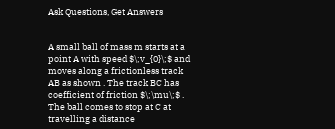Ask Questions, Get Answers


A small ball of mass m starts at a point A with speed $\;v_{0}\;$ and moves along a frictionless track AB as shown . The track BC has coefficient of friction $\;\mu\;$ . The ball comes to stop at C at travelling a distance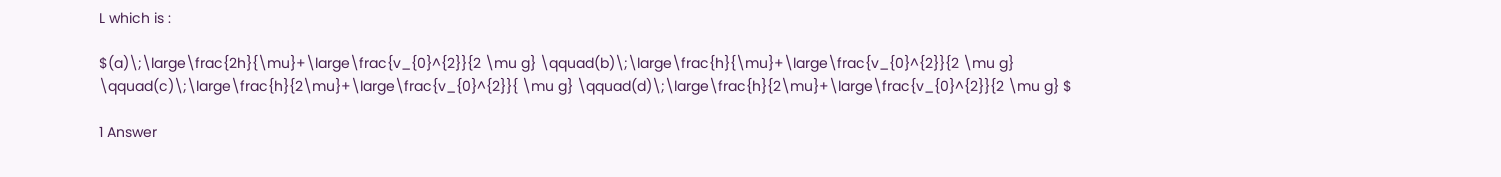L which is :

$(a)\;\large\frac{2h}{\mu}+\large\frac{v_{0}^{2}}{2 \mu g} \qquad(b)\;\large\frac{h}{\mu}+\large\frac{v_{0}^{2}}{2 \mu g} \qquad(c)\;\large\frac{h}{2\mu}+\large\frac{v_{0}^{2}}{ \mu g} \qquad(d)\;\large\frac{h}{2\mu}+\large\frac{v_{0}^{2}}{2 \mu g} $

1 Answer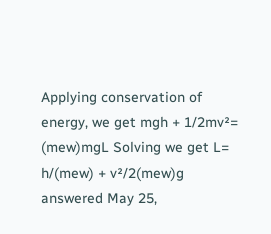Applying conservation of energy, we get mgh + 1/2mv²= (mew)mgL Solving we get L= h/(mew) + v²/2(mew)g
answered May 25,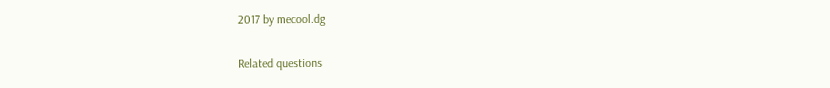2017 by mecool.dg

Related questions